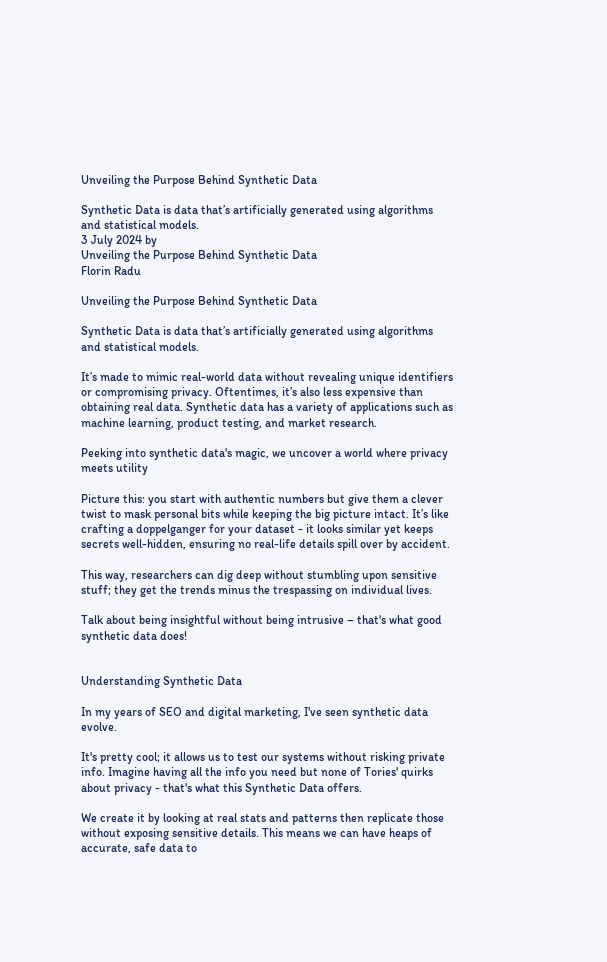Unveiling the Purpose Behind Synthetic Data

Synthetic Data is data that’s artificially generated using algorithms and statistical models.
3 July 2024 by
Unveiling the Purpose Behind Synthetic Data
Florin Radu

Unveiling the Purpose Behind Synthetic Data

Synthetic Data is data that’s artificially generated using algorithms and statistical models.

It’s made to mimic real-world data without revealing unique identifiers or compromising privacy. Oftentimes, it’s also less expensive than obtaining real data. Synthetic data has a variety of applications such as machine learning, product testing, and market research.

Peeking into synthetic data's magic, we uncover a world where privacy meets utility

Picture this: you start with authentic numbers but give them a clever twist to mask personal bits while keeping the big picture intact. It’s like crafting a doppelganger for your dataset - it looks similar yet keeps secrets well-hidden, ensuring no real-life details spill over by accident.

This way, researchers can dig deep without stumbling upon sensitive stuff; they get the trends minus the trespassing on individual lives.

Talk about being insightful without being intrusive – that's what good synthetic data does!


Understanding Synthetic Data

In my years of SEO and digital marketing, I've seen synthetic data evolve.

It's pretty cool; it allows us to test our systems without risking private info. Imagine having all the info you need but none of Tories' quirks about privacy - that's what this Synthetic Data offers.

We create it by looking at real stats and patterns then replicate those without exposing sensitive details. This means we can have heaps of accurate, safe data to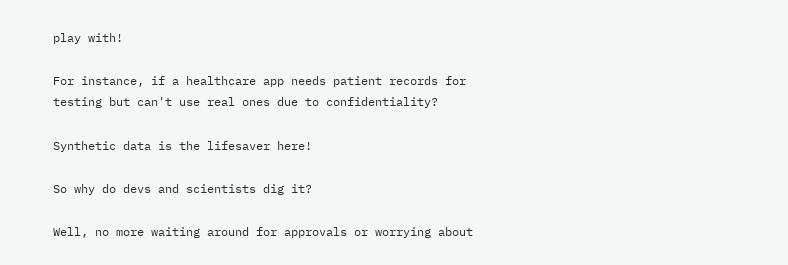play with!

For instance, if a healthcare app needs patient records for testing but can't use real ones due to confidentiality?

Synthetic data is the lifesaver here!

So why do devs and scientists dig it?

Well, no more waiting around for approvals or worrying about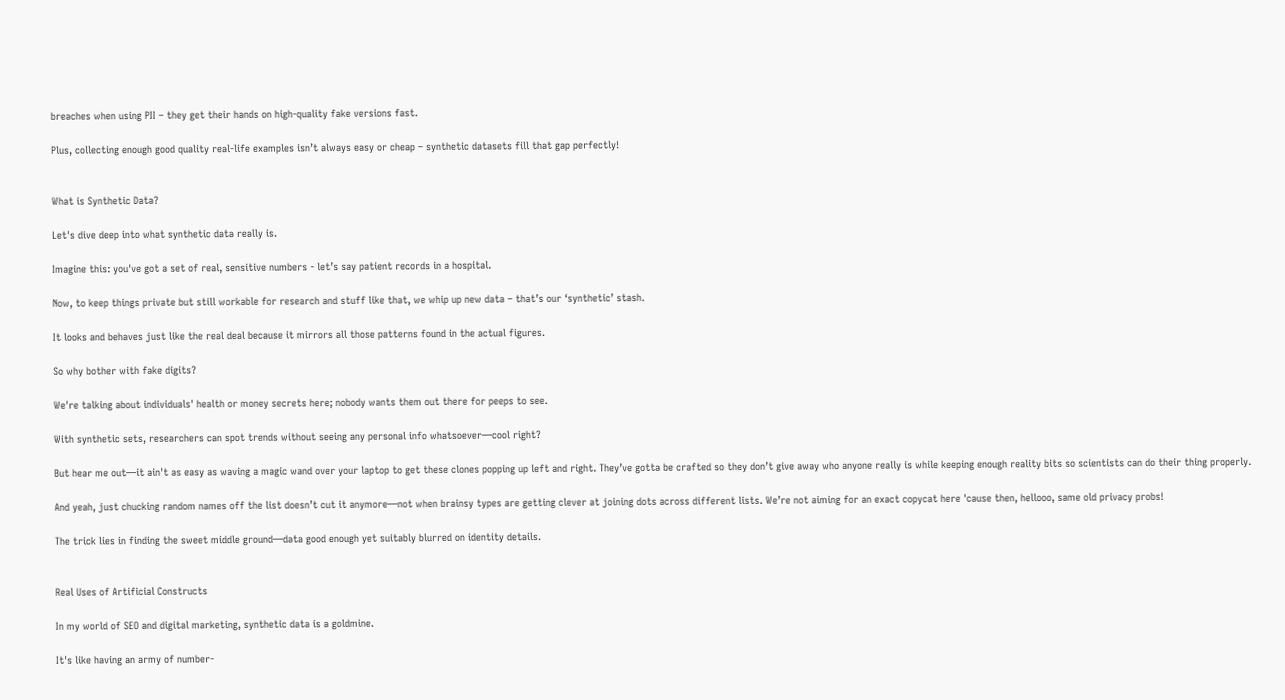breaches when using PII – they get their hands on high-quality fake versions fast.

Plus, collecting enough good quality real-life examples isn’t always easy or cheap – synthetic datasets fill that gap perfectly!


What is Synthetic Data?

Let's dive deep into what synthetic data really is.

Imagine this: you've got a set of real, sensitive numbers - let’s say patient records in a hospital.

Now, to keep things private but still workable for research and stuff like that, we whip up new data – that’s our ‘synthetic’ stash.

It looks and behaves just like the real deal because it mirrors all those patterns found in the actual figures.

So why bother with fake digits?

We're talking about individuals' health or money secrets here; nobody wants them out there for peeps to see.

With synthetic sets, researchers can spot trends without seeing any personal info whatsoever—cool right?

But hear me out—it ain't as easy as waving a magic wand over your laptop to get these clones popping up left and right. They’ve gotta be crafted so they don’t give away who anyone really is while keeping enough reality bits so scientists can do their thing properly.

And yeah, just chucking random names off the list doesn’t cut it anymore—not when brainsy types are getting clever at joining dots across different lists. We’re not aiming for an exact copycat here 'cause then, hellooo, same old privacy probs!

The trick lies in finding the sweet middle ground—data good enough yet suitably blurred on identity details.


Real Uses of Artificial Constructs

In my world of SEO and digital marketing, synthetic data is a goldmine.

It's like having an army of number-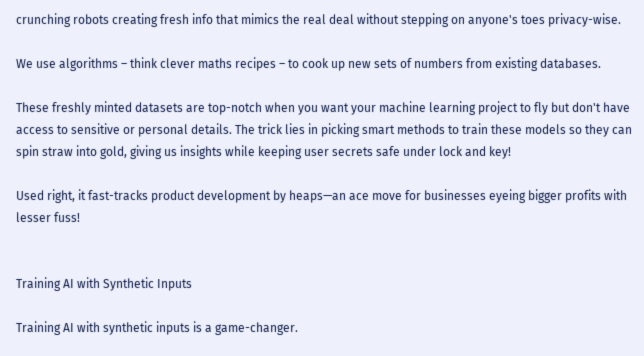crunching robots creating fresh info that mimics the real deal without stepping on anyone's toes privacy-wise.

We use algorithms – think clever maths recipes – to cook up new sets of numbers from existing databases.

These freshly minted datasets are top-notch when you want your machine learning project to fly but don't have access to sensitive or personal details. The trick lies in picking smart methods to train these models so they can spin straw into gold, giving us insights while keeping user secrets safe under lock and key!

Used right, it fast-tracks product development by heaps—an ace move for businesses eyeing bigger profits with lesser fuss!


Training AI with Synthetic Inputs

Training AI with synthetic inputs is a game-changer.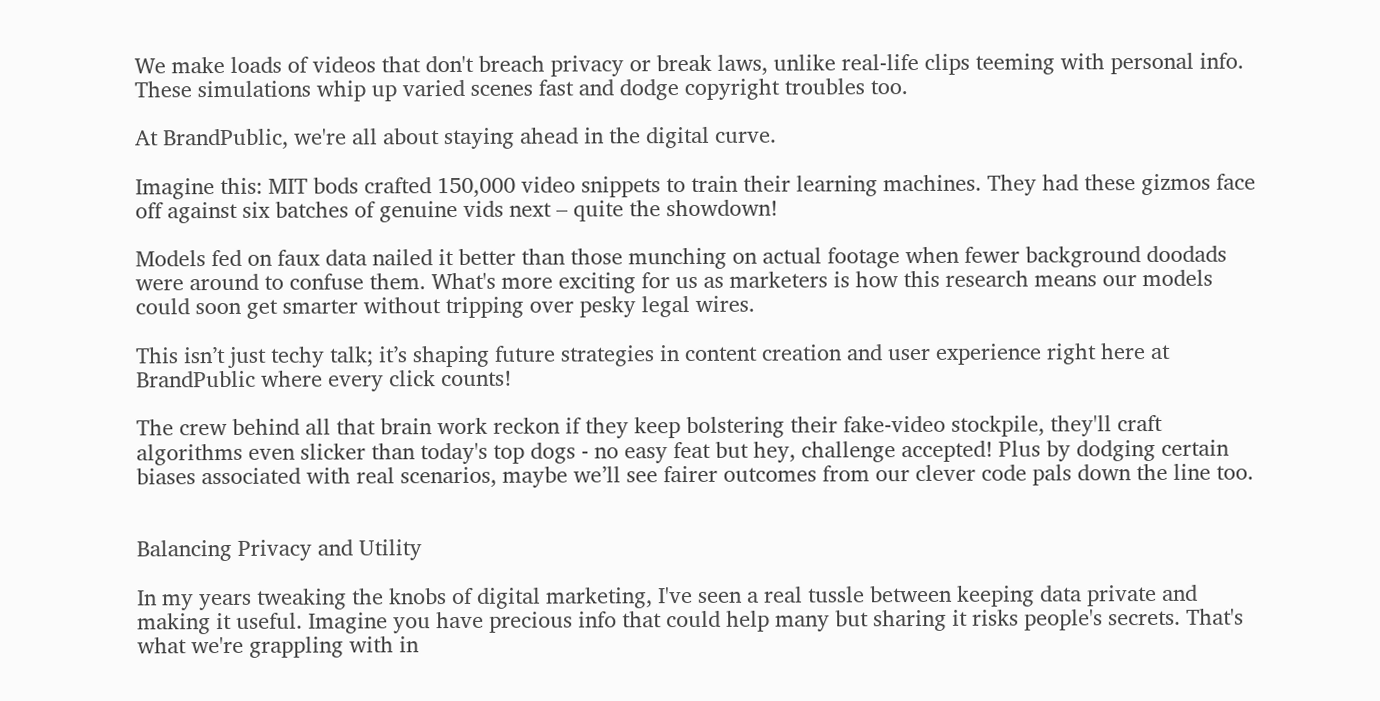We make loads of videos that don't breach privacy or break laws, unlike real-life clips teeming with personal info. These simulations whip up varied scenes fast and dodge copyright troubles too.

At BrandPublic, we're all about staying ahead in the digital curve.

Imagine this: MIT bods crafted 150,000 video snippets to train their learning machines. They had these gizmos face off against six batches of genuine vids next – quite the showdown!

Models fed on faux data nailed it better than those munching on actual footage when fewer background doodads were around to confuse them. What's more exciting for us as marketers is how this research means our models could soon get smarter without tripping over pesky legal wires.

This isn’t just techy talk; it’s shaping future strategies in content creation and user experience right here at BrandPublic where every click counts!

The crew behind all that brain work reckon if they keep bolstering their fake-video stockpile, they'll craft algorithms even slicker than today's top dogs - no easy feat but hey, challenge accepted! Plus by dodging certain biases associated with real scenarios, maybe we’ll see fairer outcomes from our clever code pals down the line too.


Balancing Privacy and Utility

In my years tweaking the knobs of digital marketing, I've seen a real tussle between keeping data private and making it useful. Imagine you have precious info that could help many but sharing it risks people's secrets. That's what we're grappling with in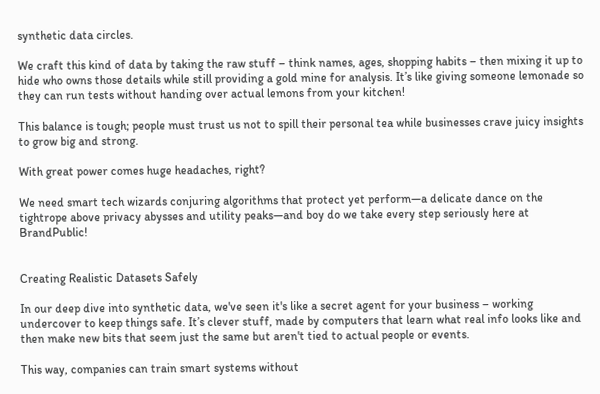synthetic data circles.

We craft this kind of data by taking the raw stuff – think names, ages, shopping habits – then mixing it up to hide who owns those details while still providing a gold mine for analysis. It’s like giving someone lemonade so they can run tests without handing over actual lemons from your kitchen!

This balance is tough; people must trust us not to spill their personal tea while businesses crave juicy insights to grow big and strong.

With great power comes huge headaches, right?

We need smart tech wizards conjuring algorithms that protect yet perform—a delicate dance on the tightrope above privacy abysses and utility peaks—and boy do we take every step seriously here at BrandPublic!


Creating Realistic Datasets Safely

In our deep dive into synthetic data, we've seen it's like a secret agent for your business – working undercover to keep things safe. It’s clever stuff, made by computers that learn what real info looks like and then make new bits that seem just the same but aren't tied to actual people or events.

This way, companies can train smart systems without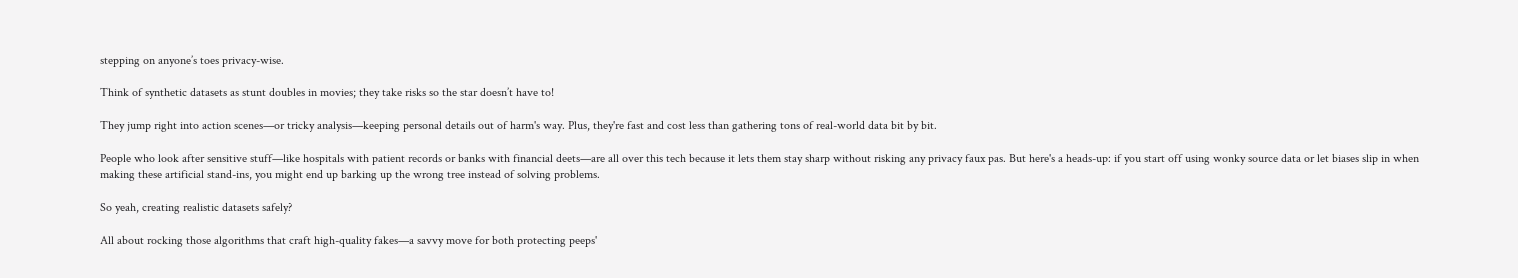stepping on anyone’s toes privacy-wise.

Think of synthetic datasets as stunt doubles in movies; they take risks so the star doesn’t have to!

They jump right into action scenes—or tricky analysis—keeping personal details out of harm's way. Plus, they're fast and cost less than gathering tons of real-world data bit by bit.

People who look after sensitive stuff—like hospitals with patient records or banks with financial deets—are all over this tech because it lets them stay sharp without risking any privacy faux pas. But here's a heads-up: if you start off using wonky source data or let biases slip in when making these artificial stand-ins, you might end up barking up the wrong tree instead of solving problems.

So yeah, creating realistic datasets safely?

All about rocking those algorithms that craft high-quality fakes—a savvy move for both protecting peeps'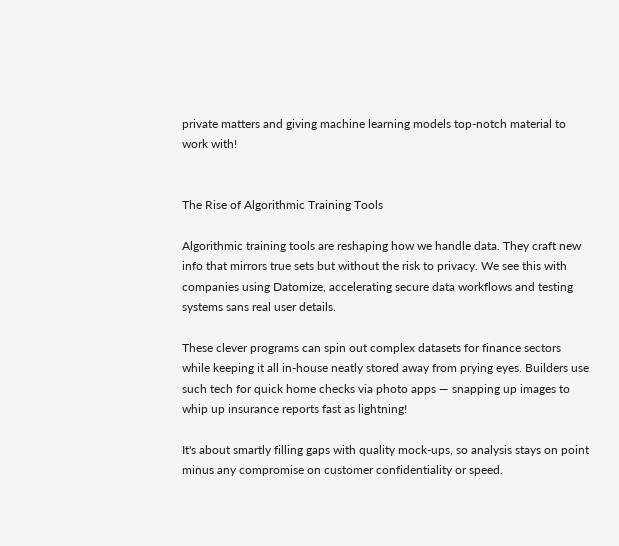private matters and giving machine learning models top-notch material to work with!


The Rise of Algorithmic Training Tools

Algorithmic training tools are reshaping how we handle data. They craft new info that mirrors true sets but without the risk to privacy. We see this with companies using Datomize, accelerating secure data workflows and testing systems sans real user details.

These clever programs can spin out complex datasets for finance sectors while keeping it all in-house neatly stored away from prying eyes. Builders use such tech for quick home checks via photo apps — snapping up images to whip up insurance reports fast as lightning!

It's about smartly filling gaps with quality mock-ups, so analysis stays on point minus any compromise on customer confidentiality or speed.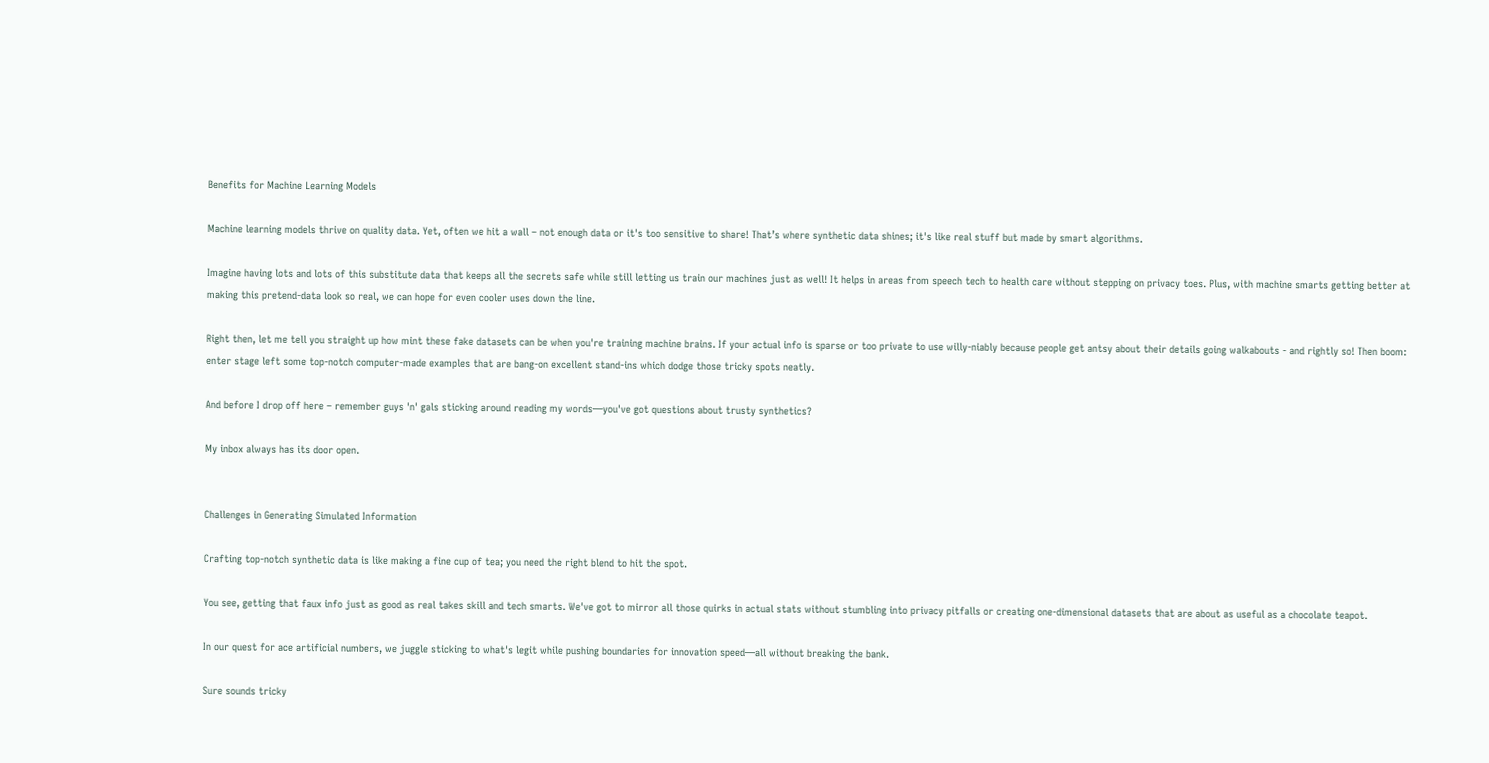Benefits for Machine Learning Models

Machine learning models thrive on quality data. Yet, often we hit a wall – not enough data or it's too sensitive to share! That’s where synthetic data shines; it's like real stuff but made by smart algorithms.

Imagine having lots and lots of this substitute data that keeps all the secrets safe while still letting us train our machines just as well! It helps in areas from speech tech to health care without stepping on privacy toes. Plus, with machine smarts getting better at making this pretend-data look so real, we can hope for even cooler uses down the line.

Right then, let me tell you straight up how mint these fake datasets can be when you're training machine brains. If your actual info is sparse or too private to use willy-niably because people get antsy about their details going walkabouts - and rightly so! Then boom: enter stage left some top-notch computer-made examples that are bang-on excellent stand-ins which dodge those tricky spots neatly.

And before I drop off here – remember guys 'n' gals sticking around reading my words—you've got questions about trusty synthetics?

My inbox always has its door open.


Challenges in Generating Simulated Information

Crafting top-notch synthetic data is like making a fine cup of tea; you need the right blend to hit the spot.

You see, getting that faux info just as good as real takes skill and tech smarts. We've got to mirror all those quirks in actual stats without stumbling into privacy pitfalls or creating one-dimensional datasets that are about as useful as a chocolate teapot.

In our quest for ace artificial numbers, we juggle sticking to what's legit while pushing boundaries for innovation speed—all without breaking the bank.

Sure sounds tricky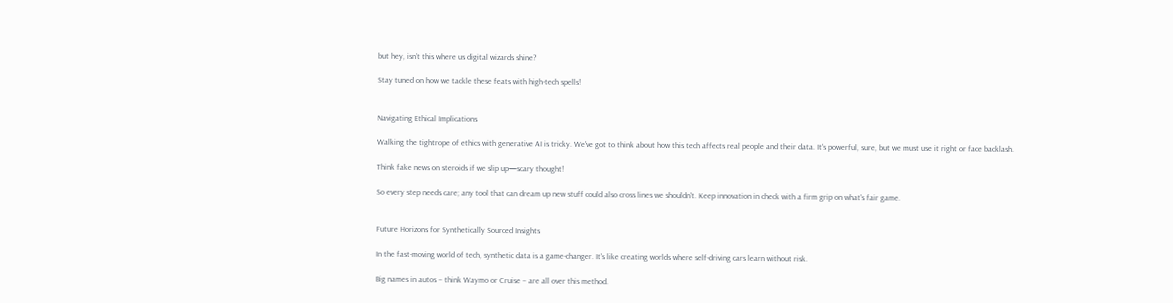but hey, isn’t this where us digital wizards shine?

Stay tuned on how we tackle these feats with high-tech spells!


Navigating Ethical Implications

Walking the tightrope of ethics with generative AI is tricky. We've got to think about how this tech affects real people and their data. It's powerful, sure, but we must use it right or face backlash.

Think fake news on steroids if we slip up—scary thought!

So every step needs care; any tool that can dream up new stuff could also cross lines we shouldn't. Keep innovation in check with a firm grip on what's fair game.


Future Horizons for Synthetically Sourced Insights

In the fast-moving world of tech, synthetic data is a game-changer. It's like creating worlds where self-driving cars learn without risk.

Big names in autos – think Waymo or Cruise – are all over this method.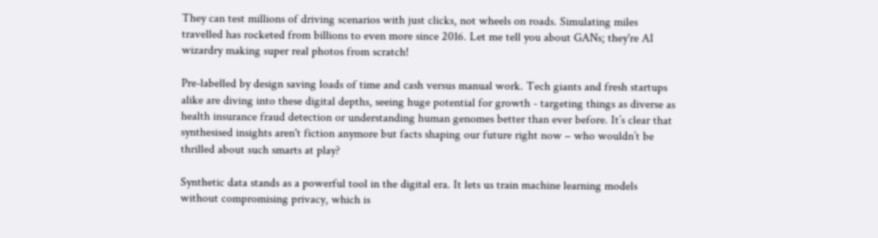They can test millions of driving scenarios with just clicks, not wheels on roads. Simulating miles travelled has rocketed from billions to even more since 2016. Let me tell you about GANs; they're AI wizardry making super real photos from scratch!

Pre-labelled by design saving loads of time and cash versus manual work. Tech giants and fresh startups alike are diving into these digital depths, seeing huge potential for growth - targeting things as diverse as health insurance fraud detection or understanding human genomes better than ever before. It’s clear that synthesised insights aren't fiction anymore but facts shaping our future right now – who wouldn’t be thrilled about such smarts at play?

Synthetic data stands as a powerful tool in the digital era. It lets us train machine learning models without compromising privacy, which is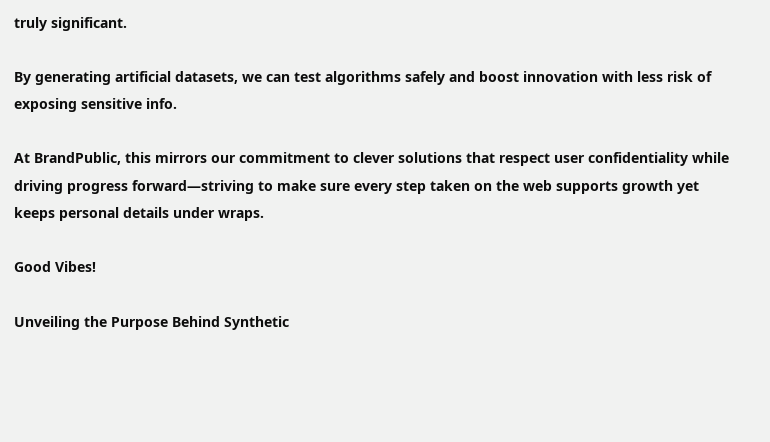truly significant.

By generating artificial datasets, we can test algorithms safely and boost innovation with less risk of exposing sensitive info.

At BrandPublic, this mirrors our commitment to clever solutions that respect user confidentiality while driving progress forward—striving to make sure every step taken on the web supports growth yet keeps personal details under wraps.

Good Vibes!

Unveiling the Purpose Behind Synthetic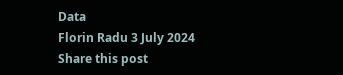Data
Florin Radu 3 July 2024
Share this post